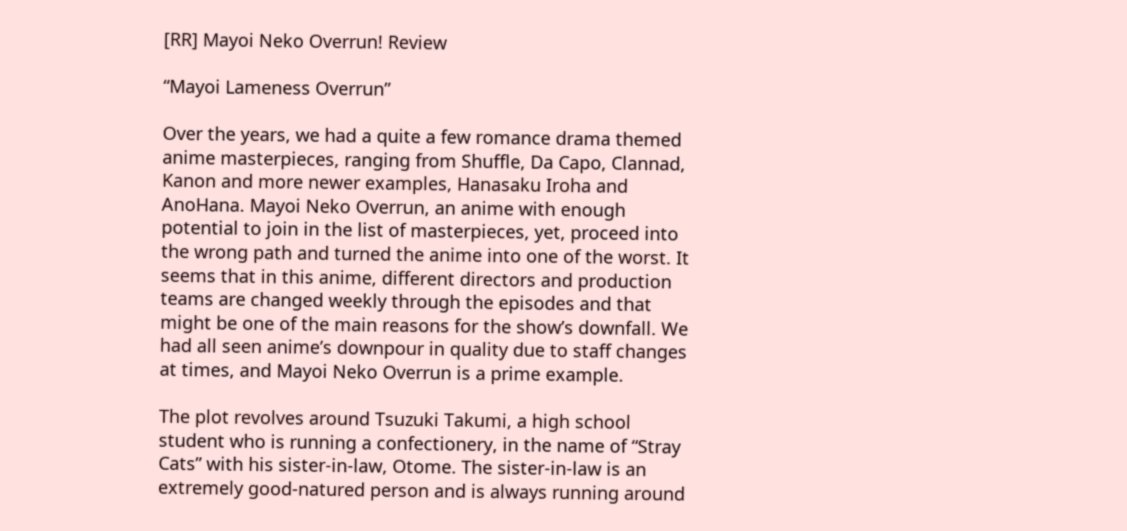[RR] Mayoi Neko Overrun! Review

“Mayoi Lameness Overrun”

Over the years, we had a quite a few romance drama themed anime masterpieces, ranging from Shuffle, Da Capo, Clannad, Kanon and more newer examples, Hanasaku Iroha and AnoHana. Mayoi Neko Overrun, an anime with enough potential to join in the list of masterpieces, yet, proceed into the wrong path and turned the anime into one of the worst. It seems that in this anime, different directors and production teams are changed weekly through the episodes and that might be one of the main reasons for the show’s downfall. We had all seen anime’s downpour in quality due to staff changes at times, and Mayoi Neko Overrun is a prime example.

The plot revolves around Tsuzuki Takumi, a high school student who is running a confectionery, in the name of “Stray Cats” with his sister-in-law, Otome. The sister-in-law is an extremely good-natured person and is always running around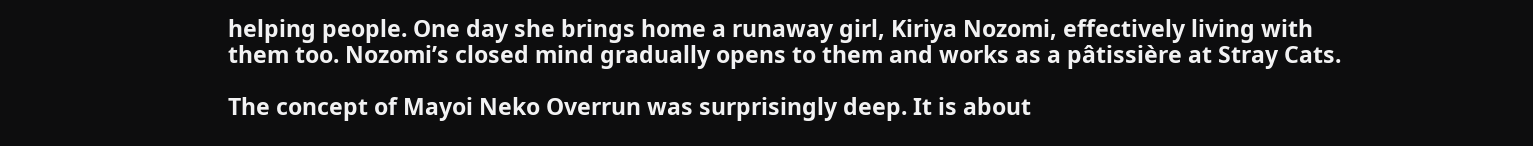helping people. One day she brings home a runaway girl, Kiriya Nozomi, effectively living with them too. Nozomi’s closed mind gradually opens to them and works as a pâtissière at Stray Cats.

The concept of Mayoi Neko Overrun was surprisingly deep. It is about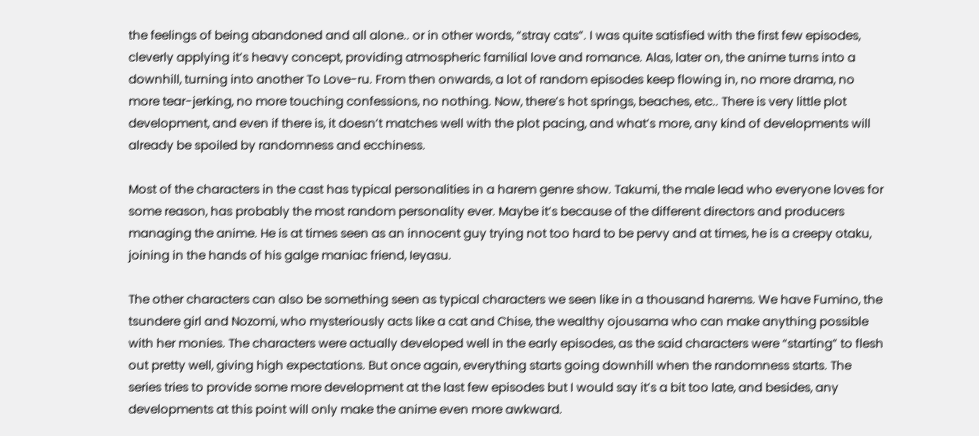the feelings of being abandoned and all alone.. or in other words, “stray cats”. I was quite satisfied with the first few episodes, cleverly applying it’s heavy concept, providing atmospheric familial love and romance. Alas, later on, the anime turns into a downhill, turning into another To Love-ru. From then onwards, a lot of random episodes keep flowing in, no more drama, no more tear-jerking, no more touching confessions, no nothing. Now, there’s hot springs, beaches, etc.. There is very little plot development, and even if there is, it doesn’t matches well with the plot pacing, and what’s more, any kind of developments will already be spoiled by randomness and ecchiness.

Most of the characters in the cast has typical personalities in a harem genre show. Takumi, the male lead who everyone loves for some reason, has probably the most random personality ever. Maybe it’s because of the different directors and producers managing the anime. He is at times seen as an innocent guy trying not too hard to be pervy and at times, he is a creepy otaku, joining in the hands of his galge maniac friend, Ieyasu.

The other characters can also be something seen as typical characters we seen like in a thousand harems. We have Fumino, the tsundere girl and Nozomi, who mysteriously acts like a cat and Chise, the wealthy ojousama who can make anything possible with her monies. The characters were actually developed well in the early episodes, as the said characters were “starting” to flesh out pretty well, giving high expectations. But once again, everything starts going downhill when the randomness starts. The series tries to provide some more development at the last few episodes but I would say it’s a bit too late, and besides, any developments at this point will only make the anime even more awkward.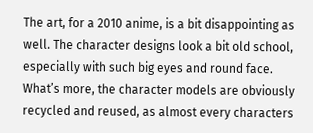The art, for a 2010 anime, is a bit disappointing as well. The character designs look a bit old school, especially with such big eyes and round face. What’s more, the character models are obviously recycled and reused, as almost every characters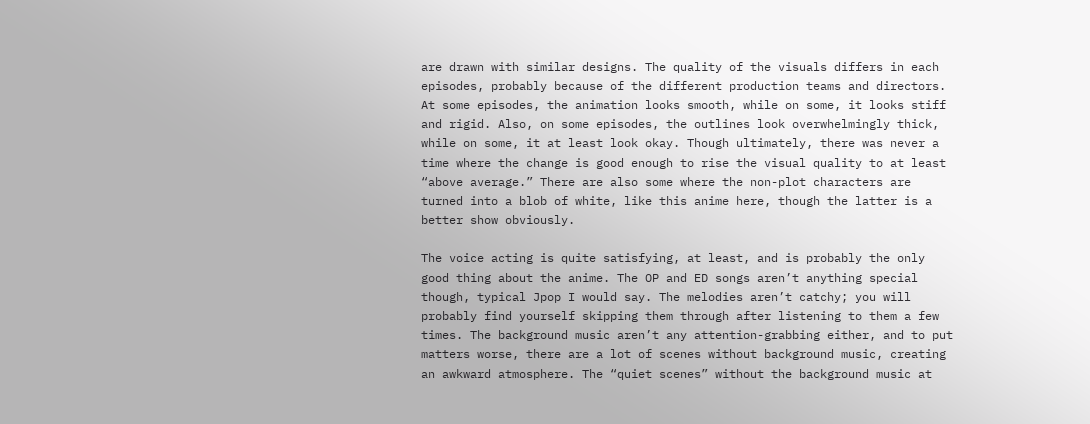are drawn with similar designs. The quality of the visuals differs in each episodes, probably because of the different production teams and directors. At some episodes, the animation looks smooth, while on some, it looks stiff and rigid. Also, on some episodes, the outlines look overwhelmingly thick, while on some, it at least look okay. Though ultimately, there was never a time where the change is good enough to rise the visual quality to at least “above average.” There are also some where the non-plot characters are turned into a blob of white, like this anime here, though the latter is a better show obviously.

The voice acting is quite satisfying, at least, and is probably the only good thing about the anime. The OP and ED songs aren’t anything special though, typical Jpop I would say. The melodies aren’t catchy; you will probably find yourself skipping them through after listening to them a few times. The background music aren’t any attention-grabbing either, and to put matters worse, there are a lot of scenes without background music, creating an awkward atmosphere. The “quiet scenes” without the background music at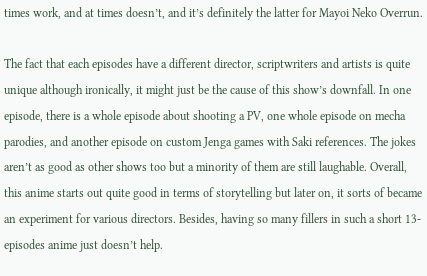times work, and at times doesn’t, and it’s definitely the latter for Mayoi Neko Overrun.

The fact that each episodes have a different director, scriptwriters and artists is quite unique although ironically, it might just be the cause of this show’s downfall. In one episode, there is a whole episode about shooting a PV, one whole episode on mecha parodies, and another episode on custom Jenga games with Saki references. The jokes aren’t as good as other shows too but a minority of them are still laughable. Overall, this anime starts out quite good in terms of storytelling but later on, it sorts of became an experiment for various directors. Besides, having so many fillers in such a short 13-episodes anime just doesn’t help.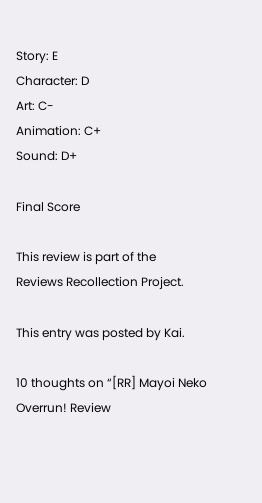Story: E
Character: D
Art: C-
Animation: C+
Sound: D+

Final Score

This review is part of the
Reviews Recollection Project.

This entry was posted by Kai.

10 thoughts on “[RR] Mayoi Neko Overrun! Review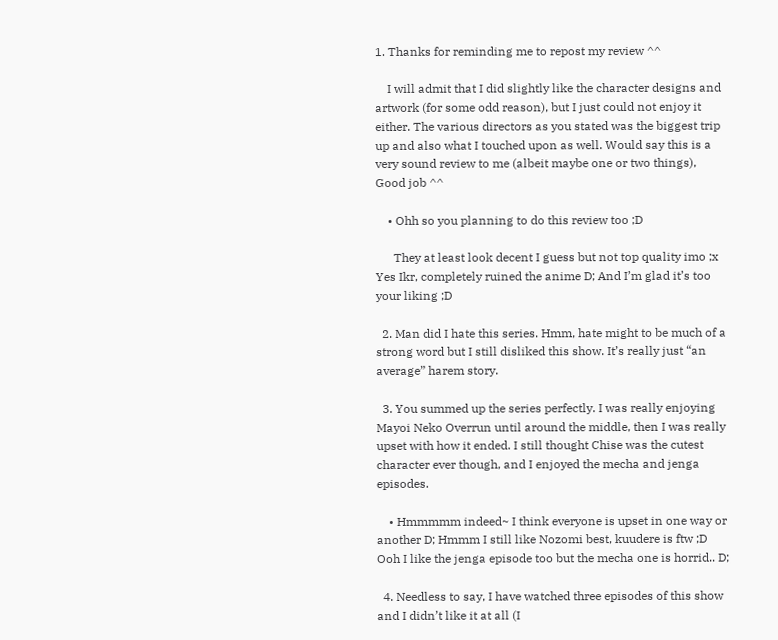1. Thanks for reminding me to repost my review ^^

    I will admit that I did slightly like the character designs and artwork (for some odd reason), but I just could not enjoy it either. The various directors as you stated was the biggest trip up and also what I touched upon as well. Would say this is a very sound review to me (albeit maybe one or two things), Good job ^^

    • Ohh so you planning to do this review too ;D

      They at least look decent I guess but not top quality imo ;x Yes Ikr, completely ruined the anime D; And I’m glad it’s too your liking ;D

  2. Man did I hate this series. Hmm, hate might to be much of a strong word but I still disliked this show. It’s really just “an average” harem story.

  3. You summed up the series perfectly. I was really enjoying Mayoi Neko Overrun until around the middle, then I was really upset with how it ended. I still thought Chise was the cutest character ever though, and I enjoyed the mecha and jenga episodes.

    • Hmmmmm indeed~ I think everyone is upset in one way or another D; Hmmm I still like Nozomi best, kuudere is ftw ;D Ooh I like the jenga episode too but the mecha one is horrid.. D;

  4. Needless to say, I have watched three episodes of this show and I didn’t like it at all (I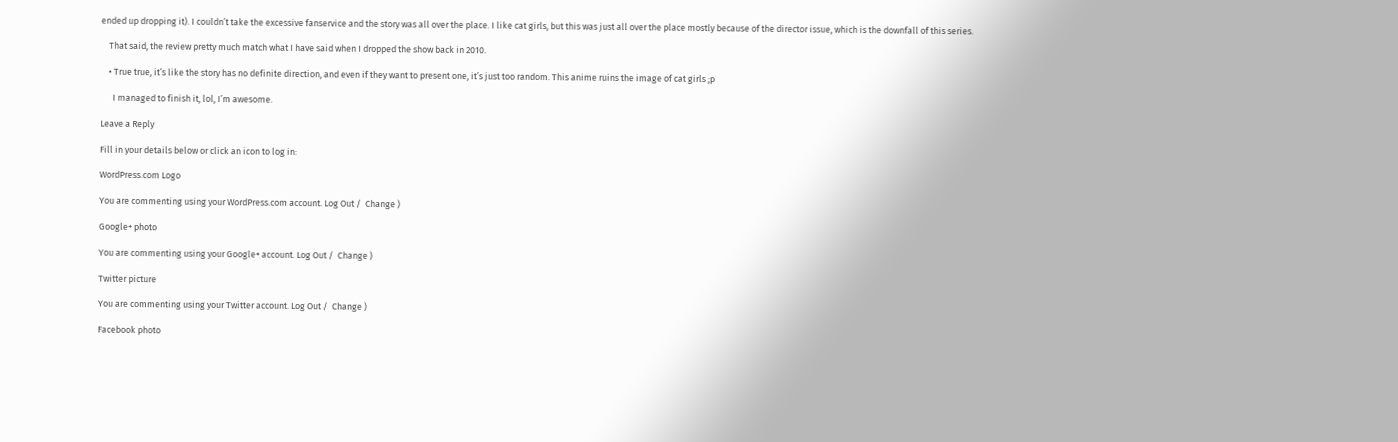ended up dropping it). I couldn’t take the excessive fanservice and the story was all over the place. I like cat girls, but this was just all over the place mostly because of the director issue, which is the downfall of this series.

    That said, the review pretty much match what I have said when I dropped the show back in 2010.

    • True true, it’s like the story has no definite direction, and even if they want to present one, it’s just too random. This anime ruins the image of cat girls ;p

      I managed to finish it, lol, I’m awesome.

Leave a Reply

Fill in your details below or click an icon to log in:

WordPress.com Logo

You are commenting using your WordPress.com account. Log Out /  Change )

Google+ photo

You are commenting using your Google+ account. Log Out /  Change )

Twitter picture

You are commenting using your Twitter account. Log Out /  Change )

Facebook photo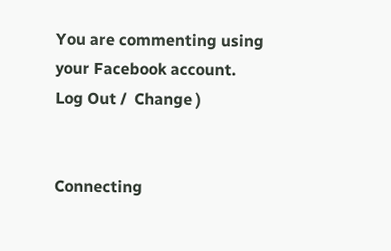You are commenting using your Facebook account. Log Out /  Change )


Connecting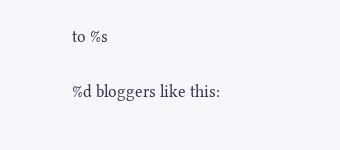to %s

%d bloggers like this: